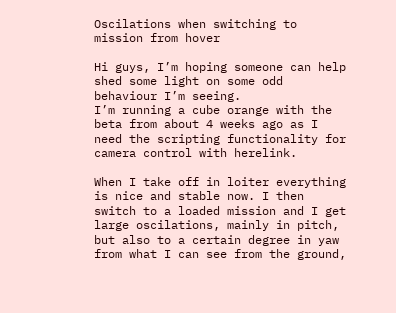Oscilations when switching to mission from hover

Hi guys, I’m hoping someone can help shed some light on some odd behaviour I’m seeing.
I’m running a cube orange with the beta from about 4 weeks ago as I need the scripting functionality for camera control with herelink.

When I take off in loiter everything is nice and stable now. I then switch to a loaded mission and I get large oscilations, mainly in pitch, but also to a certain degree in yaw from what I can see from the ground,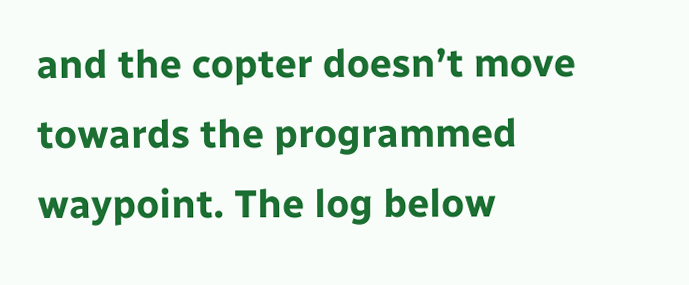and the copter doesn’t move towards the programmed waypoint. The log below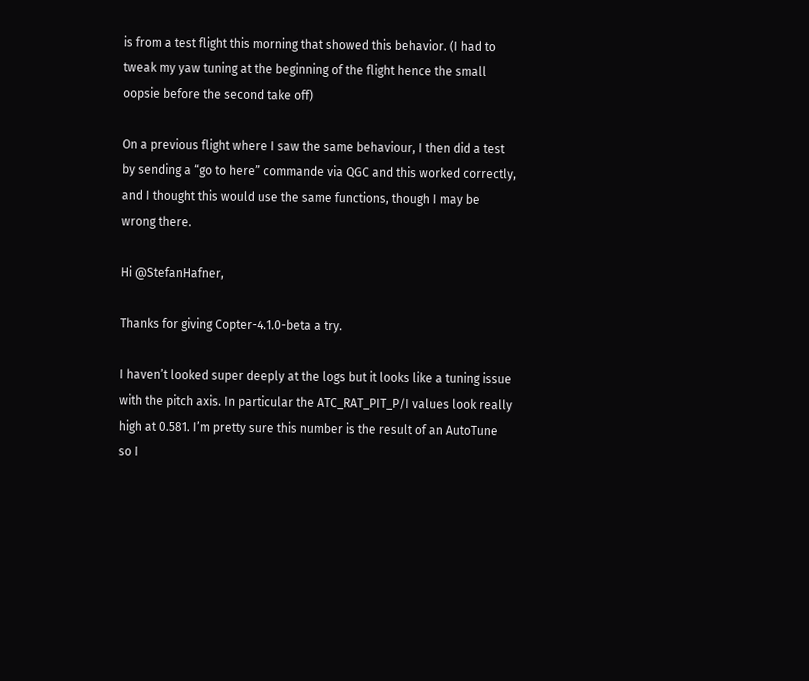is from a test flight this morning that showed this behavior. (I had to tweak my yaw tuning at the beginning of the flight hence the small oopsie before the second take off)

On a previous flight where I saw the same behaviour, I then did a test by sending a “go to here” commande via QGC and this worked correctly, and I thought this would use the same functions, though I may be wrong there.

Hi @StefanHafner,

Thanks for giving Copter-4.1.0-beta a try.

I haven’t looked super deeply at the logs but it looks like a tuning issue with the pitch axis. In particular the ATC_RAT_PIT_P/I values look really high at 0.581. I’m pretty sure this number is the result of an AutoTune so I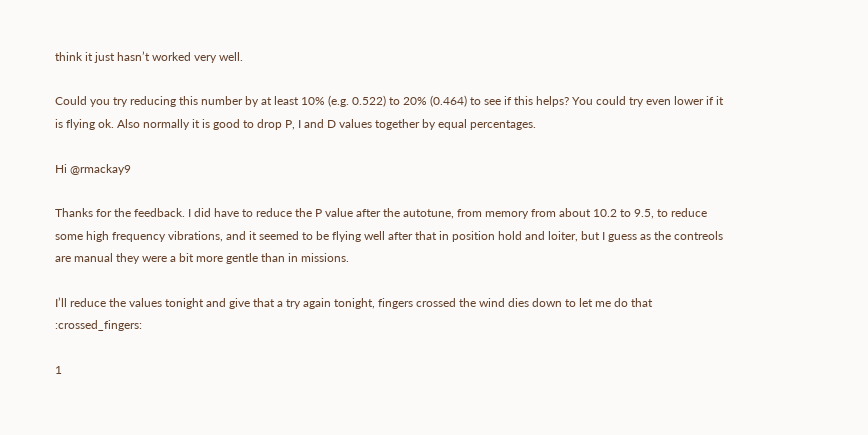think it just hasn’t worked very well.

Could you try reducing this number by at least 10% (e.g. 0.522) to 20% (0.464) to see if this helps? You could try even lower if it is flying ok. Also normally it is good to drop P, I and D values together by equal percentages.

Hi @rmackay9

Thanks for the feedback. I did have to reduce the P value after the autotune, from memory from about 10.2 to 9.5, to reduce some high frequency vibrations, and it seemed to be flying well after that in position hold and loiter, but I guess as the contreols are manual they were a bit more gentle than in missions.

I’ll reduce the values tonight and give that a try again tonight, fingers crossed the wind dies down to let me do that :crossed_fingers:

1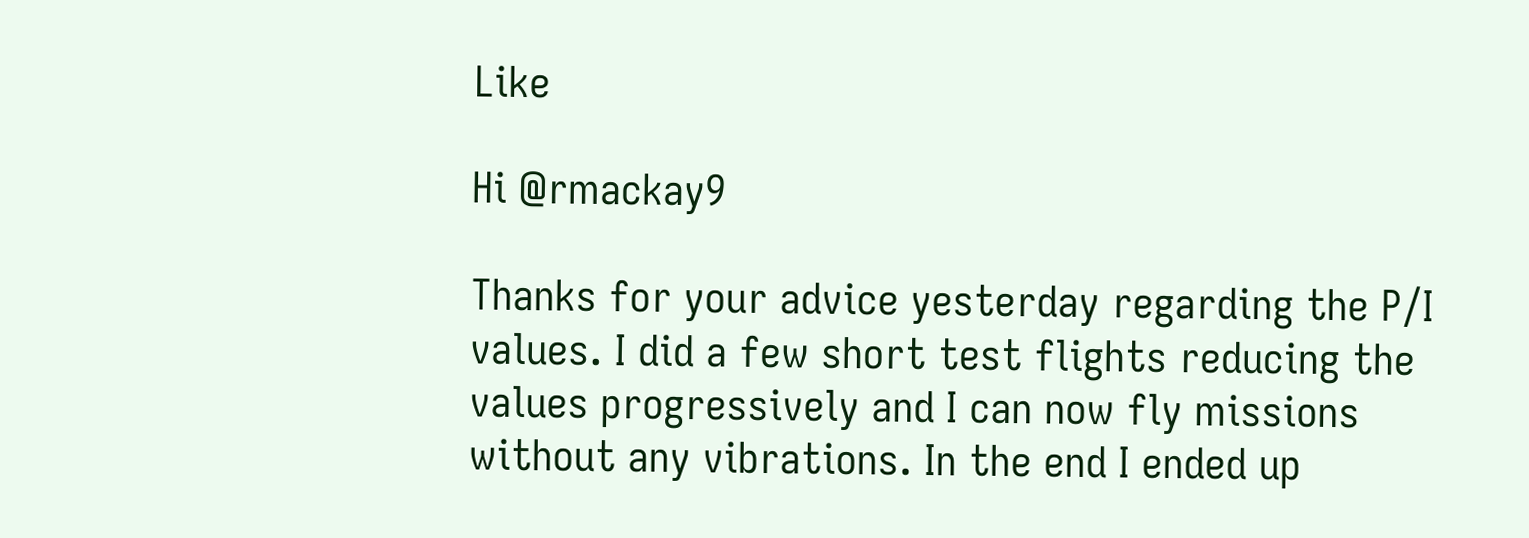Like

Hi @rmackay9

Thanks for your advice yesterday regarding the P/I values. I did a few short test flights reducing the values progressively and I can now fly missions without any vibrations. In the end I ended up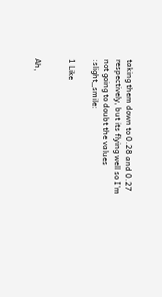taking them down to 0.28 and 0.27 respectively, but its flying well so I’m not going to doubt the values :slight_smile:

1 Like


Ah,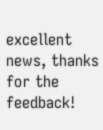excellent news, thanks for the feedback!